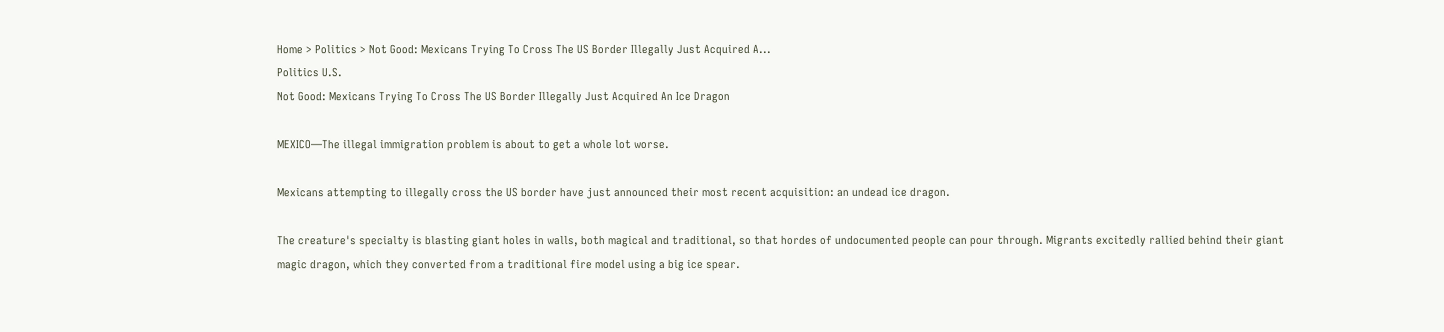Home > Politics > Not Good: Mexicans Trying To Cross The US Border Illegally Just Acquired A...
Politics U.S.
Not Good: Mexicans Trying To Cross The US Border Illegally Just Acquired An Ice Dragon

MEXICO—The illegal immigration problem is about to get a whole lot worse.

Mexicans attempting to illegally cross the US border have just announced their most recent acquisition: an undead ice dragon.

The creature's specialty is blasting giant holes in walls, both magical and traditional, so that hordes of undocumented people can pour through. Migrants excitedly rallied behind their giant magic dragon, which they converted from a traditional fire model using a big ice spear.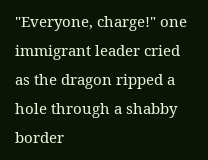"Everyone, charge!" one immigrant leader cried as the dragon ripped a hole through a shabby border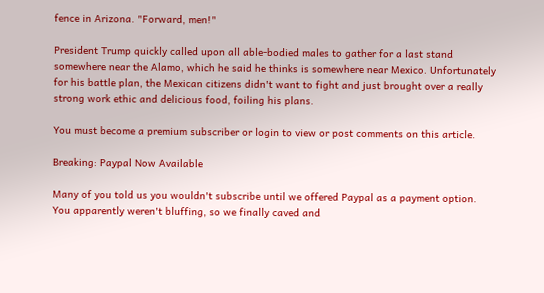fence in Arizona. "Forward, men!"

President Trump quickly called upon all able-bodied males to gather for a last stand somewhere near the Alamo, which he said he thinks is somewhere near Mexico. Unfortunately for his battle plan, the Mexican citizens didn't want to fight and just brought over a really strong work ethic and delicious food, foiling his plans.

You must become a premium subscriber or login to view or post comments on this article.

Breaking: Paypal Now Available

Many of you told us you wouldn't subscribe until we offered Paypal as a payment option. You apparently weren't bluffing, so we finally caved and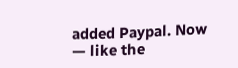added Paypal. Now — like the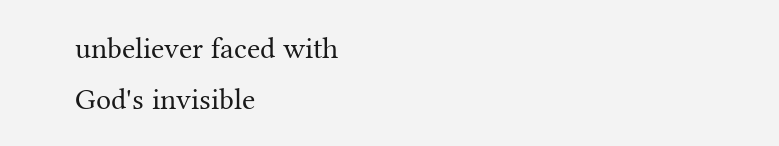unbeliever faced with God's invisible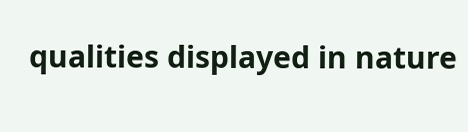qualities displayed in nature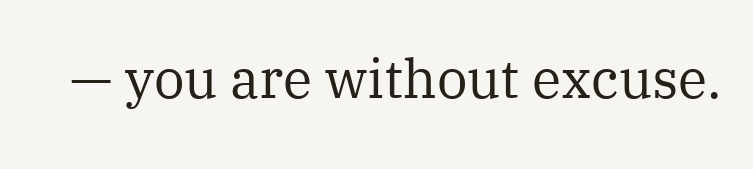— you are without excuse.